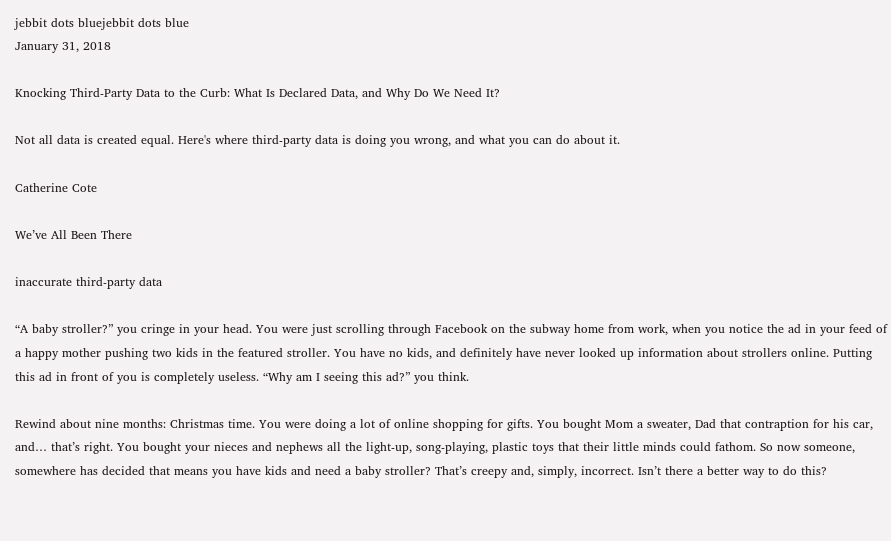jebbit dots bluejebbit dots blue
January 31, 2018

Knocking Third-Party Data to the Curb: What Is Declared Data, and Why Do We Need It?

Not all data is created equal. Here's where third-party data is doing you wrong, and what you can do about it.

Catherine Cote

We’ve All Been There

inaccurate third-party data

“A baby stroller?” you cringe in your head. You were just scrolling through Facebook on the subway home from work, when you notice the ad in your feed of a happy mother pushing two kids in the featured stroller. You have no kids, and definitely have never looked up information about strollers online. Putting this ad in front of you is completely useless. “Why am I seeing this ad?” you think.

Rewind about nine months: Christmas time. You were doing a lot of online shopping for gifts. You bought Mom a sweater, Dad that contraption for his car, and… that’s right. You bought your nieces and nephews all the light-up, song-playing, plastic toys that their little minds could fathom. So now someone, somewhere has decided that means you have kids and need a baby stroller? That’s creepy and, simply, incorrect. Isn’t there a better way to do this?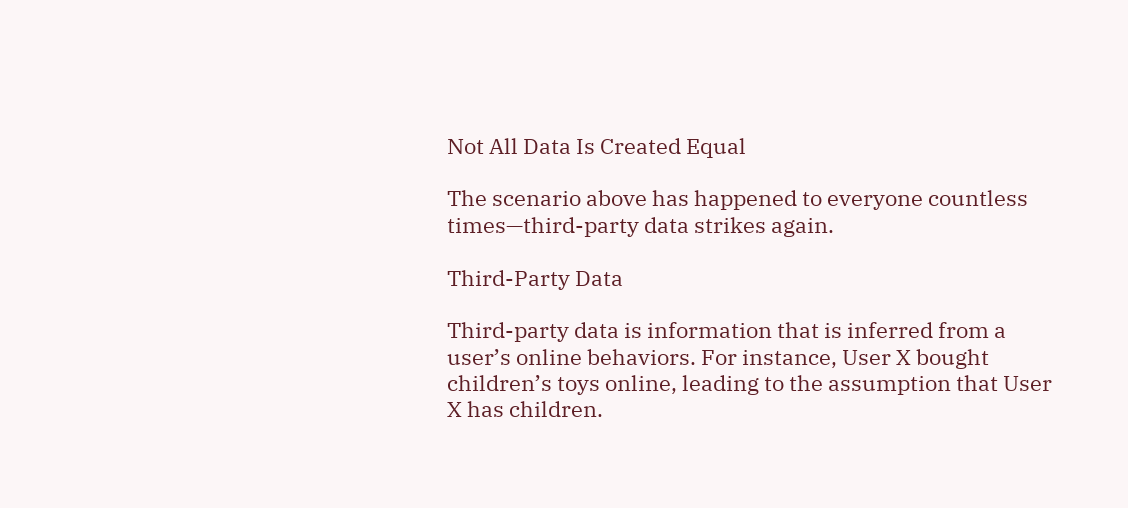Not All Data Is Created Equal

The scenario above has happened to everyone countless times—third-party data strikes again.

Third-Party Data

Third-party data is information that is inferred from a user’s online behaviors. For instance, User X bought children’s toys online, leading to the assumption that User X has children.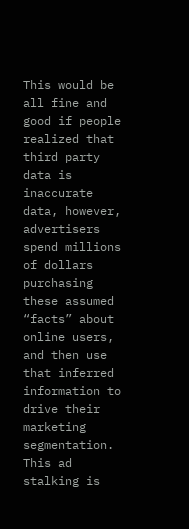This would be all fine and good if people realized that third party data is inaccurate data, however, advertisers spend millions of dollars purchasing these assumed “facts” about online users, and then use that inferred information to drive their marketing segmentation. This ad stalking is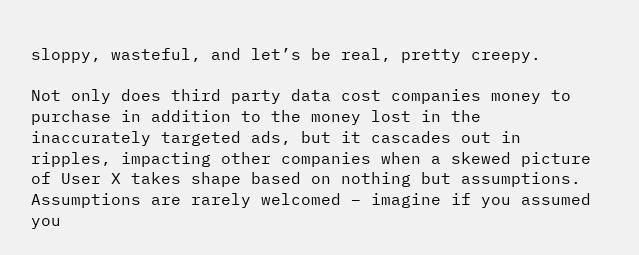sloppy, wasteful, and let’s be real, pretty creepy.

Not only does third party data cost companies money to purchase in addition to the money lost in the inaccurately targeted ads, but it cascades out in ripples, impacting other companies when a skewed picture of User X takes shape based on nothing but assumptions. Assumptions are rarely welcomed – imagine if you assumed you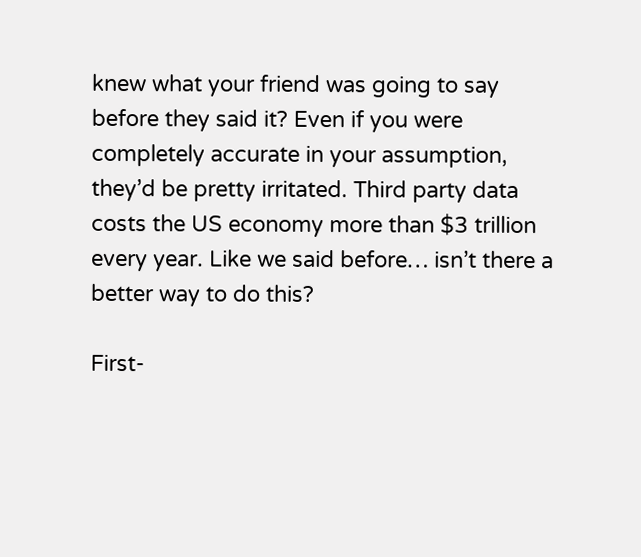knew what your friend was going to say before they said it? Even if you were completely accurate in your assumption, they’d be pretty irritated. Third party data costs the US economy more than $3 trillion every year. Like we said before… isn’t there a better way to do this?

First-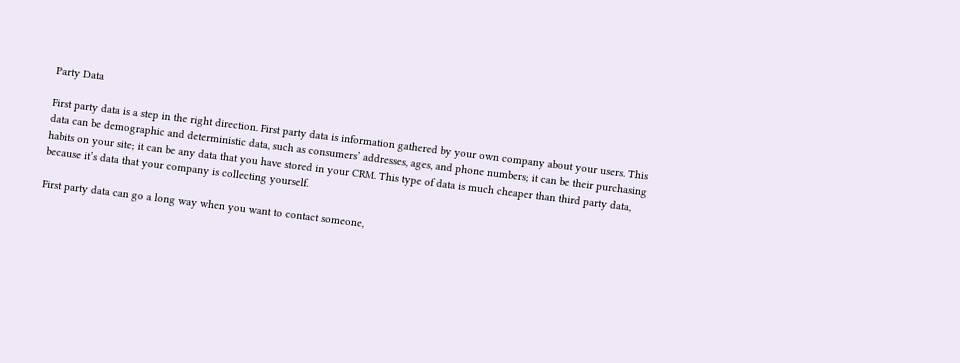Party Data

First party data is a step in the right direction. First party data is information gathered by your own company about your users. This data can be demographic and deterministic data, such as consumers’ addresses, ages, and phone numbers; it can be their purchasing habits on your site; it can be any data that you have stored in your CRM. This type of data is much cheaper than third party data, because it’s data that your company is collecting yourself.

First party data can go a long way when you want to contact someone,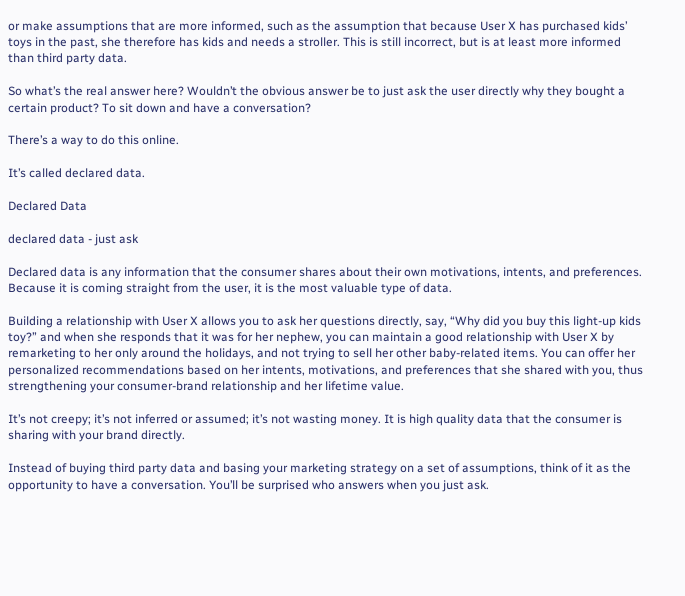or make assumptions that are more informed, such as the assumption that because User X has purchased kids’ toys in the past, she therefore has kids and needs a stroller. This is still incorrect, but is at least more informed than third party data.

So what’s the real answer here? Wouldn’t the obvious answer be to just ask the user directly why they bought a certain product? To sit down and have a conversation?

There’s a way to do this online.

It’s called declared data.

Declared Data

declared data - just ask

Declared data is any information that the consumer shares about their own motivations, intents, and preferences. Because it is coming straight from the user, it is the most valuable type of data.

Building a relationship with User X allows you to ask her questions directly, say, “Why did you buy this light-up kids toy?” and when she responds that it was for her nephew, you can maintain a good relationship with User X by remarketing to her only around the holidays, and not trying to sell her other baby-related items. You can offer her personalized recommendations based on her intents, motivations, and preferences that she shared with you, thus strengthening your consumer-brand relationship and her lifetime value.

It’s not creepy; it’s not inferred or assumed; it’s not wasting money. It is high quality data that the consumer is sharing with your brand directly.

Instead of buying third party data and basing your marketing strategy on a set of assumptions, think of it as the opportunity to have a conversation. You’ll be surprised who answers when you just ask.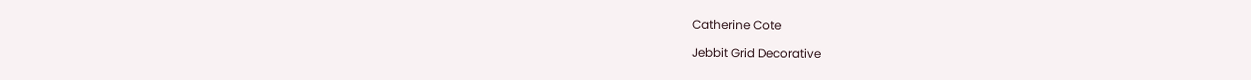Catherine Cote

Jebbit Grid Decorative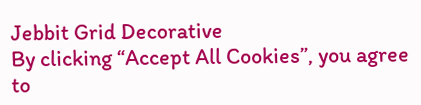Jebbit Grid Decorative
By clicking “Accept All Cookies”, you agree to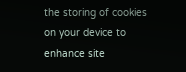the storing of cookies on your device to enhance site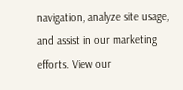navigation, analyze site usage, and assist in our marketing efforts. View our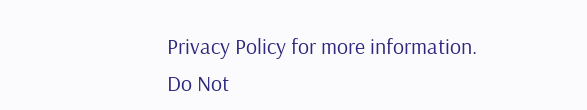Privacy Policy for more information.
Do Not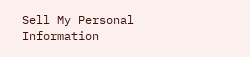Sell My Personal Information